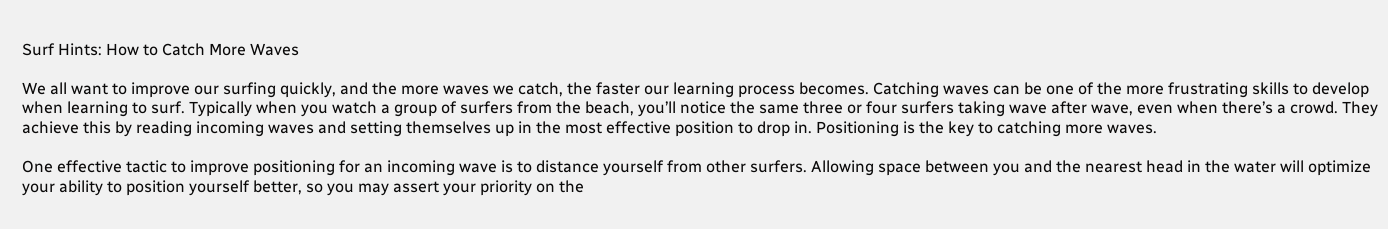Surf Hints: How to Catch More Waves

We all want to improve our surfing quickly, and the more waves we catch, the faster our learning process becomes. Catching waves can be one of the more frustrating skills to develop when learning to surf. Typically when you watch a group of surfers from the beach, you’ll notice the same three or four surfers taking wave after wave, even when there’s a crowd. They achieve this by reading incoming waves and setting themselves up in the most effective position to drop in. Positioning is the key to catching more waves.

One effective tactic to improve positioning for an incoming wave is to distance yourself from other surfers. Allowing space between you and the nearest head in the water will optimize your ability to position yourself better, so you may assert your priority on the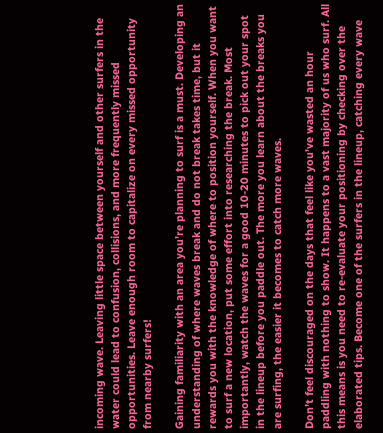incoming wave. Leaving little space between yourself and other surfers in the water could lead to confusion, collisions, and more frequently missed opportunities. Leave enough room to capitalize on every missed opportunity from nearby surfers!

Gaining familiarity with an area you’re planning to surf is a must. Developing an understanding of where waves break and do not break takes time, but it rewards you with the knowledge of where to position yourself. When you want to surf a new location, put some effort into researching the break. Most importantly, watch the waves for a good 10-20 minutes to pick out your spot in the lineup before you paddle out. The more you learn about the breaks you are surfing, the easier it becomes to catch more waves.

Don’t feel discouraged on the days that feel like you’ve wasted an hour paddling with nothing to show. It happens to a vast majority of us who surf. All this means is you need to re-evaluate your positioning by checking over the elaborated tips. Become one of the surfers in the lineup, catching every wave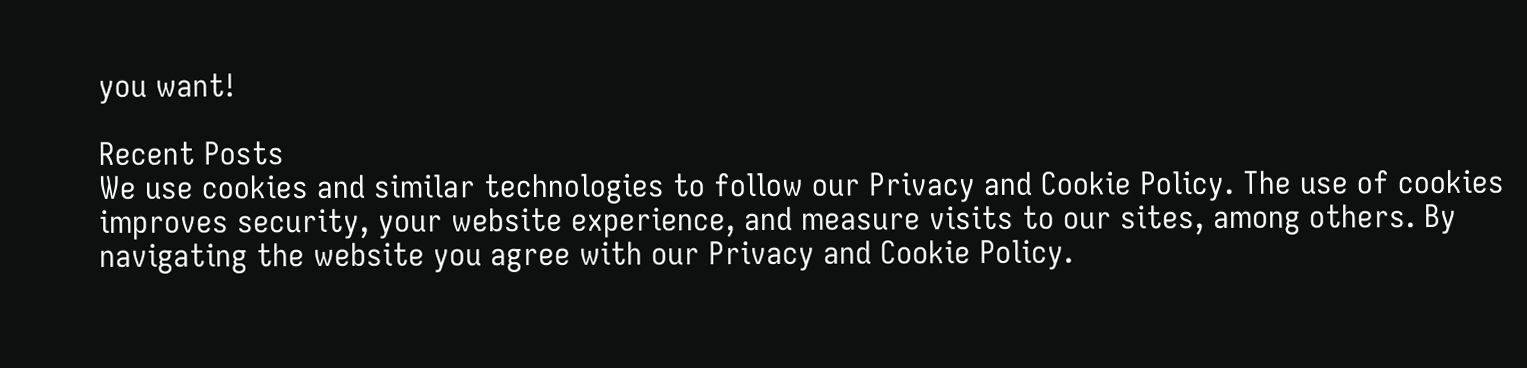you want!

Recent Posts
We use cookies and similar technologies to follow our Privacy and Cookie Policy. The use of cookies improves security, your website experience, and measure visits to our sites, among others. By navigating the website you agree with our Privacy and Cookie Policy.